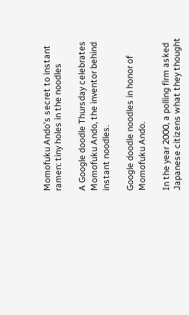Momofuku Ando's secret to instant ramen: tiny holes in the noodles

A Google doodle Thursday celebrates Momofuku Ando, the inventor behind instant noodles.

Google doodle noodles in honor of Momofuku Ando.

In the year 2000, a polling firm asked Japanese citizens what they thought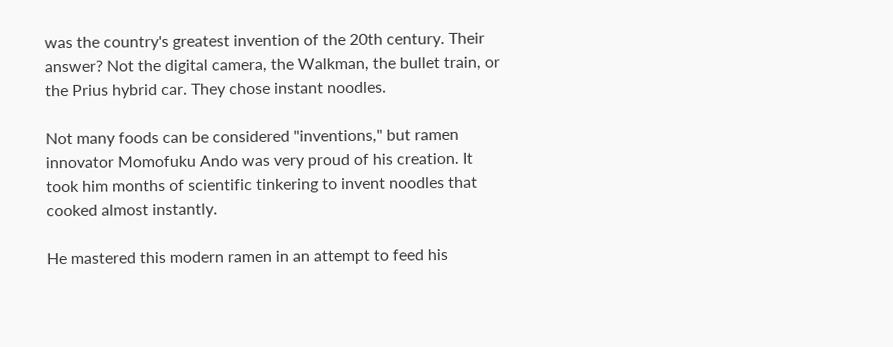was the country's greatest invention of the 20th century. Their answer? Not the digital camera, the Walkman, the bullet train, or the Prius hybrid car. They chose instant noodles.

Not many foods can be considered "inventions," but ramen innovator Momofuku Ando was very proud of his creation. It took him months of scientific tinkering to invent noodles that cooked almost instantly.

He mastered this modern ramen in an attempt to feed his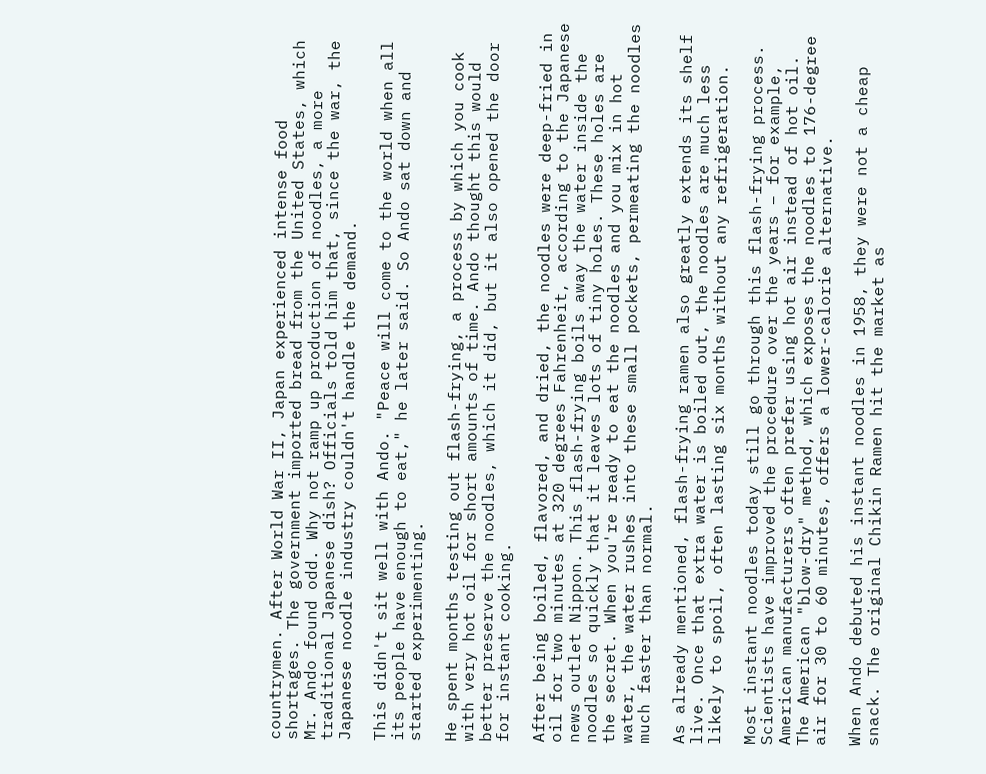countrymen. After World War II, Japan experienced intense food shortages. The government imported bread from the United States, which Mr. Ando found odd. Why not ramp up production of noodles, a more traditional Japanese dish? Officials told him that, since the war, the Japanese noodle industry couldn't handle the demand.

This didn't sit well with Ando. "Peace will come to the world when all its people have enough to eat," he later said. So Ando sat down and started experimenting.

He spent months testing out flash-frying, a process by which you cook with very hot oil for short amounts of time. Ando thought this would better preserve the noodles, which it did, but it also opened the door for instant cooking.

After being boiled, flavored, and dried, the noodles were deep-fried in oil for two minutes at 320 degrees Fahrenheit, according to the Japanese news outlet Nippon. This flash-frying boils away the water inside the noodles so quickly that it leaves lots of tiny holes. These holes are the secret. When you're ready to eat the noodles and you mix in hot water, the water rushes into these small pockets, permeating the noodles much faster than normal.

As already mentioned, flash-frying ramen also greatly extends its shelf live. Once that extra water is boiled out, the noodles are much less likely to spoil, often lasting six months without any refrigeration.

Most instant noodles today still go through this flash-frying process. Scientists have improved the procedure over the years – for example, American manufacturers often prefer using hot air instead of hot oil. The American "blow-dry" method, which exposes the noodles to 176-degree air for 30 to 60 minutes, offers a lower-calorie alternative.

When Ando debuted his instant noodles in 1958, they were not a cheap snack. The original Chikin Ramen hit the market as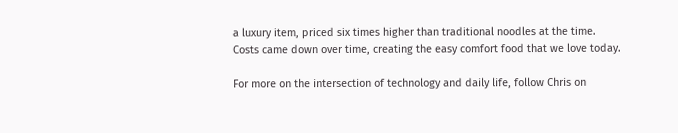a luxury item, priced six times higher than traditional noodles at the time. Costs came down over time, creating the easy comfort food that we love today.

For more on the intersection of technology and daily life, follow Chris on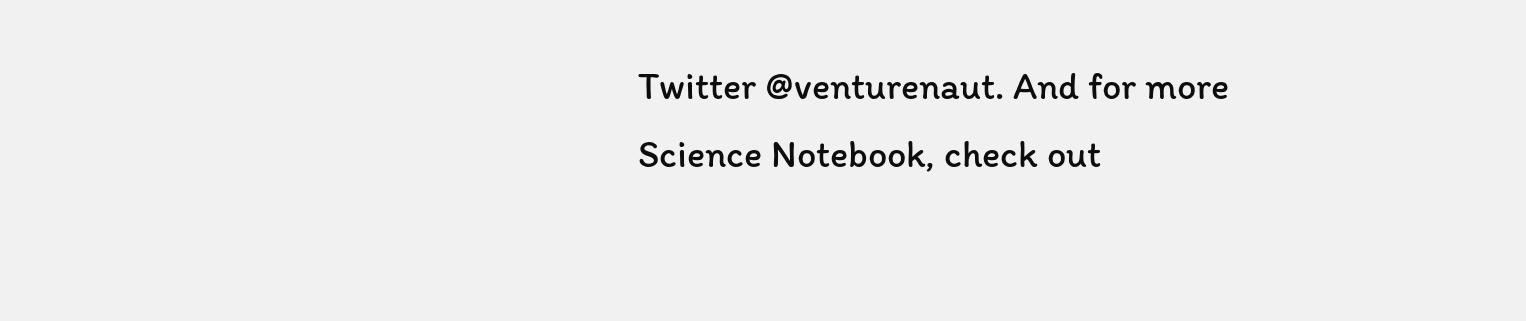Twitter @venturenaut. And for more Science Notebook, check out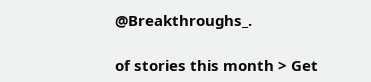@Breakthroughs_.

of stories this month > Get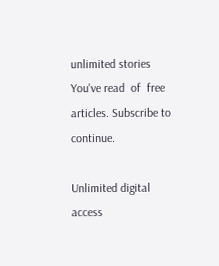unlimited stories
You've read  of  free articles. Subscribe to continue.

Unlimited digital access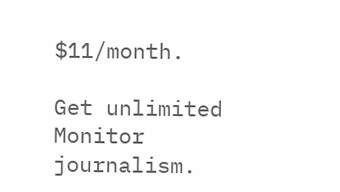$11/month.

Get unlimited Monitor journalism.